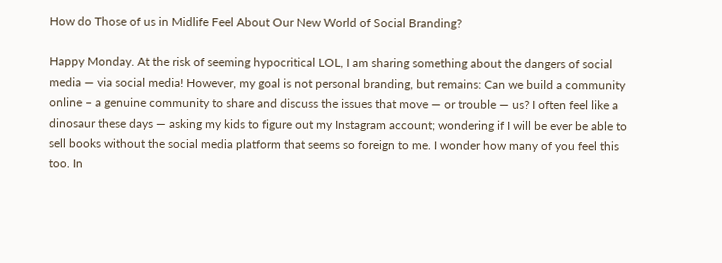How do Those of us in Midlife Feel About Our New World of Social Branding?

Happy Monday. At the risk of seeming hypocritical LOL, I am sharing something about the dangers of social media — via social media! However, my goal is not personal branding, but remains: Can we build a community online – a genuine community to share and discuss the issues that move — or trouble — us? I often feel like a dinosaur these days — asking my kids to figure out my Instagram account; wondering if I will be ever be able to sell books without the social media platform that seems so foreign to me. I wonder how many of you feel this too. In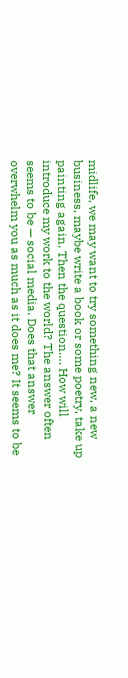midlife, we may want to try something new, a new business, maybe write a book or some poetry, take up painting again. Then the question…. How will introduce my work to the world? The answer often seems to be — social media. Does that answer overwhelm you as much as it does me? It seems to be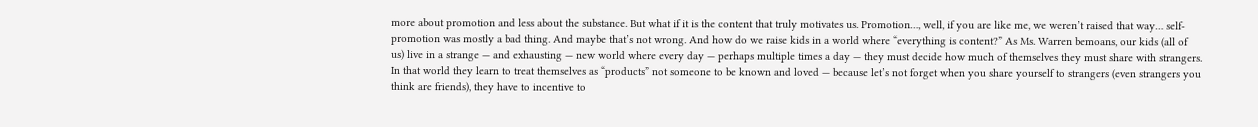more about promotion and less about the substance. But what if it is the content that truly motivates us. Promotion…, well, if you are like me, we weren’t raised that way… self-promotion was mostly a bad thing. And maybe that’s not wrong. And how do we raise kids in a world where “everything is content?” As Ms. Warren bemoans, our kids (all of us) live in a strange — and exhausting — new world where every day — perhaps multiple times a day — they must decide how much of themselves they must share with strangers. In that world they learn to treat themselves as “products” not someone to be known and loved — because let’s not forget when you share yourself to strangers (even strangers you think are friends), they have to incentive to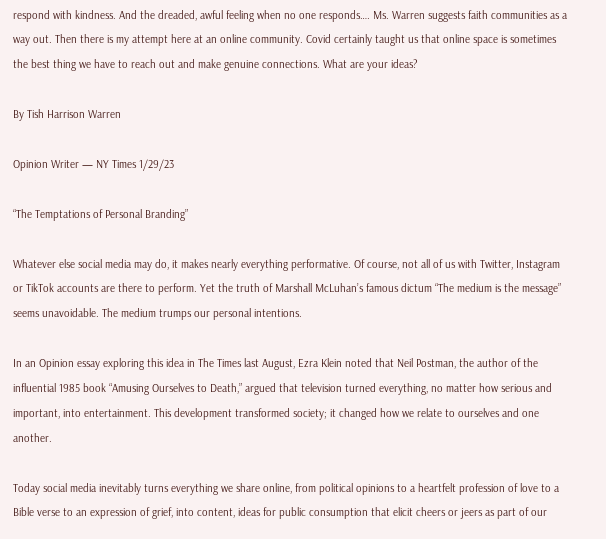respond with kindness. And the dreaded, awful feeling when no one responds…. Ms. Warren suggests faith communities as a way out. Then there is my attempt here at an online community. Covid certainly taught us that online space is sometimes the best thing we have to reach out and make genuine connections. What are your ideas?

By Tish Harrison Warren

Opinion Writer — NY Times 1/29/23

“The Temptations of Personal Branding”

Whatever else social media may do, it makes nearly everything performative. Of course, not all of us with Twitter, Instagram or TikTok accounts are there to perform. Yet the truth of Marshall McLuhan’s famous dictum “The medium is the message” seems unavoidable. The medium trumps our personal intentions.

In an Opinion essay exploring this idea in The Times last August, Ezra Klein noted that Neil Postman, the author of the influential 1985 book “Amusing Ourselves to Death,” argued that television turned everything, no matter how serious and important, into entertainment. This development transformed society; it changed how we relate to ourselves and one another.

Today social media inevitably turns everything we share online, from political opinions to a heartfelt profession of love to a Bible verse to an expression of grief, into content, ideas for public consumption that elicit cheers or jeers as part of our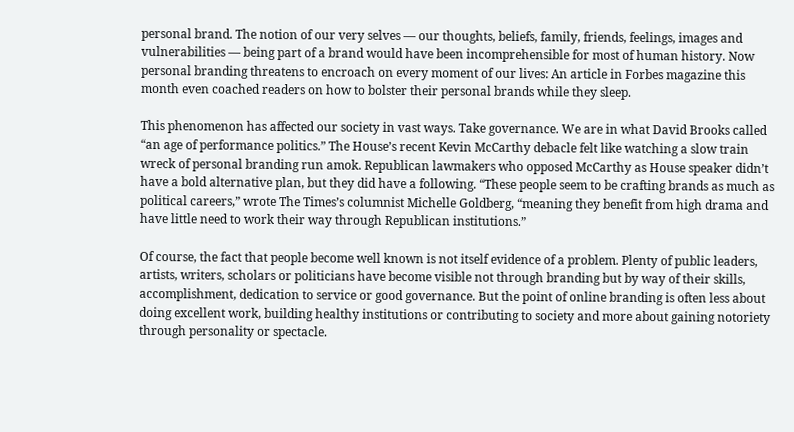personal brand. The notion of our very selves — our thoughts, beliefs, family, friends, feelings, images and vulnerabilities — being part of a brand would have been incomprehensible for most of human history. Now personal branding threatens to encroach on every moment of our lives: An article in Forbes magazine this month even coached readers on how to bolster their personal brands while they sleep.

This phenomenon has affected our society in vast ways. Take governance. We are in what David Brooks called “an age of performance politics.” The House’s recent Kevin McCarthy debacle felt like watching a slow train wreck of personal branding run amok. Republican lawmakers who opposed McCarthy as House speaker didn’t have a bold alternative plan, but they did have a following. “These people seem to be crafting brands as much as political careers,” wrote The Times’s columnist Michelle Goldberg, “meaning they benefit from high drama and have little need to work their way through Republican institutions.”

Of course, the fact that people become well known is not itself evidence of a problem. Plenty of public leaders, artists, writers, scholars or politicians have become visible not through branding but by way of their skills, accomplishment, dedication to service or good governance. But the point of online branding is often less about doing excellent work, building healthy institutions or contributing to society and more about gaining notoriety through personality or spectacle.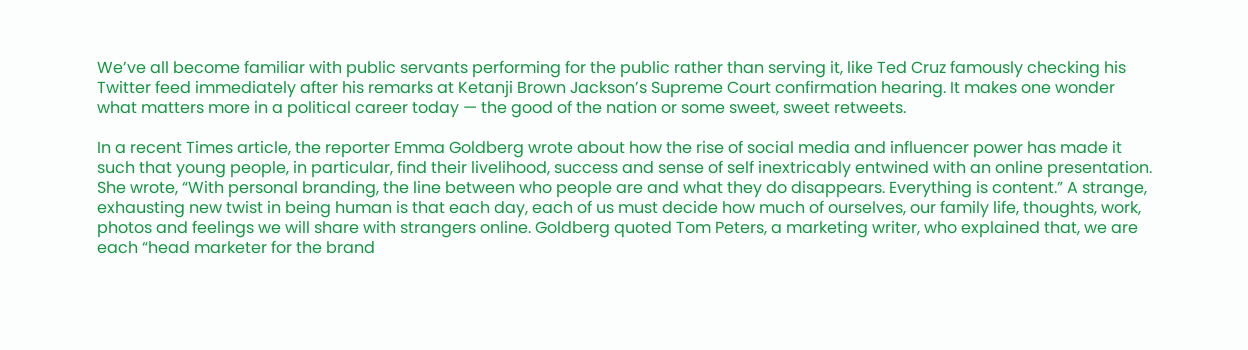We’ve all become familiar with public servants performing for the public rather than serving it, like Ted Cruz famously checking his Twitter feed immediately after his remarks at Ketanji Brown Jackson’s Supreme Court confirmation hearing. It makes one wonder what matters more in a political career today — the good of the nation or some sweet, sweet retweets.

In a recent Times article, the reporter Emma Goldberg wrote about how the rise of social media and influencer power has made it such that young people, in particular, find their livelihood, success and sense of self inextricably entwined with an online presentation. She wrote, “With personal branding, the line between who people are and what they do disappears. Everything is content.” A strange, exhausting new twist in being human is that each day, each of us must decide how much of ourselves, our family life, thoughts, work, photos and feelings we will share with strangers online. Goldberg quoted Tom Peters, a marketing writer, who explained that, we are each “head marketer for the brand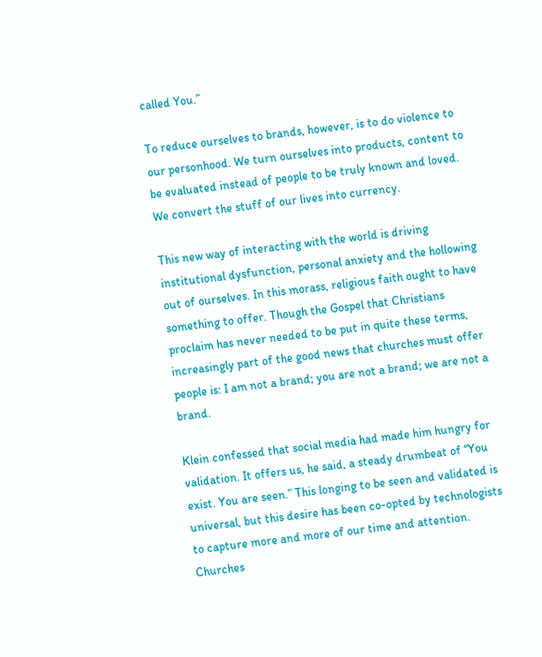called You.”

To reduce ourselves to brands, however, is to do violence to our personhood. We turn ourselves into products, content to be evaluated instead of people to be truly known and loved. We convert the stuff of our lives into currency.

This new way of interacting with the world is driving institutional dysfunction, personal anxiety and the hollowing out of ourselves. In this morass, religious faith ought to have something to offer. Though the Gospel that Christians proclaim has never needed to be put in quite these terms, increasingly part of the good news that churches must offer people is: I am not a brand; you are not a brand; we are not a brand.

Klein confessed that social media had made him hungry for validation. It offers us, he said, a steady drumbeat of “You exist. You are seen.” This longing to be seen and validated is universal, but this desire has been co-opted by technologists to capture more and more of our time and attention. Churches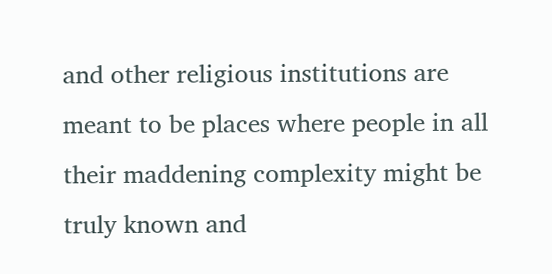and other religious institutions are meant to be places where people in all their maddening complexity might be truly known and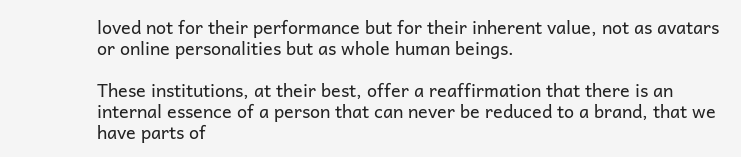loved not for their performance but for their inherent value, not as avatars or online personalities but as whole human beings.

These institutions, at their best, offer a reaffirmation that there is an internal essence of a person that can never be reduced to a brand, that we have parts of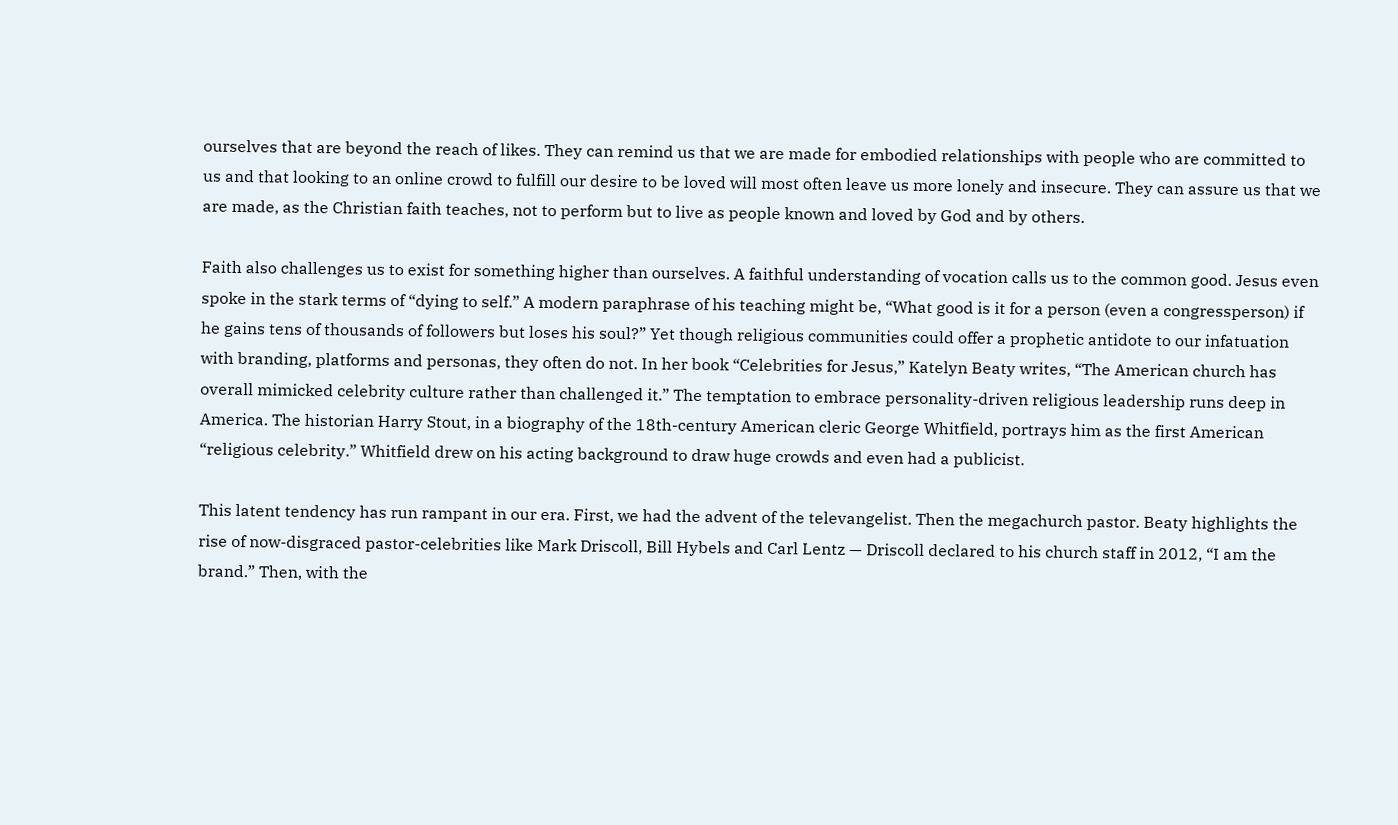ourselves that are beyond the reach of likes. They can remind us that we are made for embodied relationships with people who are committed to us and that looking to an online crowd to fulfill our desire to be loved will most often leave us more lonely and insecure. They can assure us that we are made, as the Christian faith teaches, not to perform but to live as people known and loved by God and by others.

Faith also challenges us to exist for something higher than ourselves. A faithful understanding of vocation calls us to the common good. Jesus even spoke in the stark terms of “dying to self.” A modern paraphrase of his teaching might be, “What good is it for a person (even a congressperson) if he gains tens of thousands of followers but loses his soul?” Yet though religious communities could offer a prophetic antidote to our infatuation with branding, platforms and personas, they often do not. In her book “Celebrities for Jesus,” Katelyn Beaty writes, “The American church has overall mimicked celebrity culture rather than challenged it.” The temptation to embrace personality-driven religious leadership runs deep in America. The historian Harry Stout, in a biography of the 18th-century American cleric George Whitfield, portrays him as the first American “religious celebrity.” Whitfield drew on his acting background to draw huge crowds and even had a publicist.

This latent tendency has run rampant in our era. First, we had the advent of the televangelist. Then the megachurch pastor. Beaty highlights the rise of now-disgraced pastor-celebrities like Mark Driscoll, Bill Hybels and Carl Lentz — Driscoll declared to his church staff in 2012, “I am the brand.” Then, with the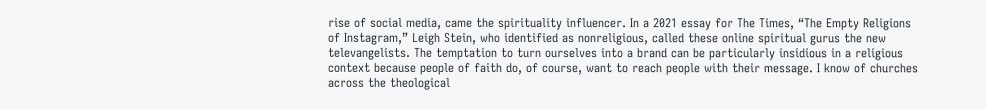rise of social media, came the spirituality influencer. In a 2021 essay for The Times, “The Empty Religions of Instagram,” Leigh Stein, who identified as nonreligious, called these online spiritual gurus the new televangelists. The temptation to turn ourselves into a brand can be particularly insidious in a religious context because people of faith do, of course, want to reach people with their message. I know of churches across the theological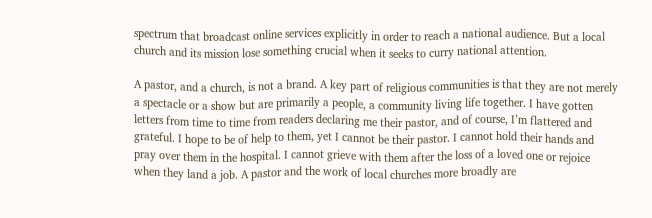spectrum that broadcast online services explicitly in order to reach a national audience. But a local church and its mission lose something crucial when it seeks to curry national attention.

A pastor, and a church, is not a brand. A key part of religious communities is that they are not merely a spectacle or a show but are primarily a people, a community living life together. I have gotten letters from time to time from readers declaring me their pastor, and of course, I’m flattered and grateful. I hope to be of help to them, yet I cannot be their pastor. I cannot hold their hands and pray over them in the hospital. I cannot grieve with them after the loss of a loved one or rejoice when they land a job. A pastor and the work of local churches more broadly are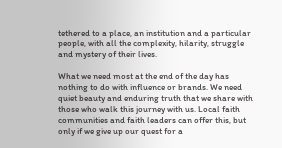tethered to a place, an institution and a particular people, with all the complexity, hilarity, struggle and mystery of their lives.

What we need most at the end of the day has nothing to do with influence or brands. We need quiet beauty and enduring truth that we share with those who walk this journey with us. Local faith communities and faith leaders can offer this, but only if we give up our quest for a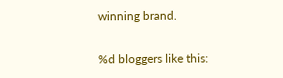winning brand.

%d bloggers like this: